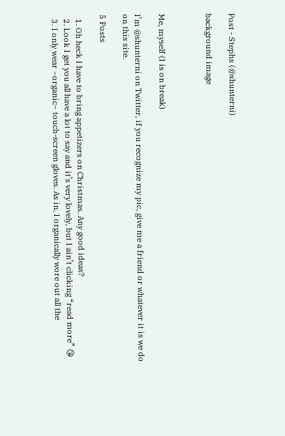Post - Stephs (@shunterni)

background image



Me, myself (I is on break)

I’m @shunterni on Twitter, if you recognize my pic, give me a friend or whatever it is we do on this site.

5 Posts

  1. Oh heck I have to bring appetizers on Christmas. Any good ideas?
  2. Look I get you all have a lot to say and it’s very lovely, but I ain’t clicking “read more” 😘
  3. I only wear ~organic~ touch-screen gloves. As in, I organically wore out all the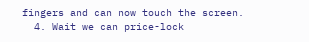fingers and can now touch the screen.
  4. Wait we can price-lock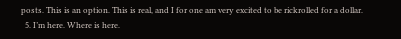posts. This is an option. This is real, and I for one am very excited to be rickrolled for a dollar.
  5. I’m here. Where is here.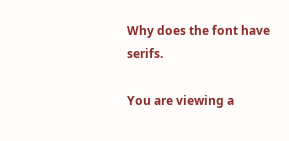Why does the font have serifs.

You are viewing a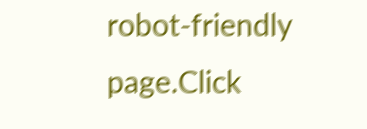robot-friendly page.Click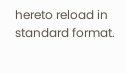hereto reload in standard format.